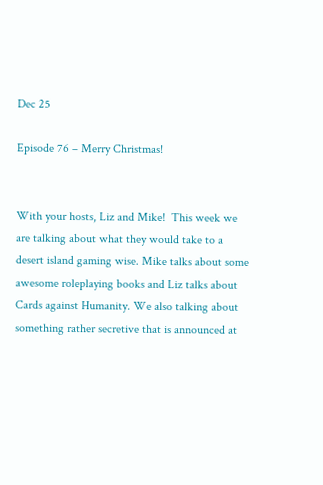Dec 25

Episode 76 – Merry Christmas!


With your hosts, Liz and Mike!  This week we are talking about what they would take to a desert island gaming wise. Mike talks about some awesome roleplaying books and Liz talks about Cards against Humanity. We also talking about something rather secretive that is announced at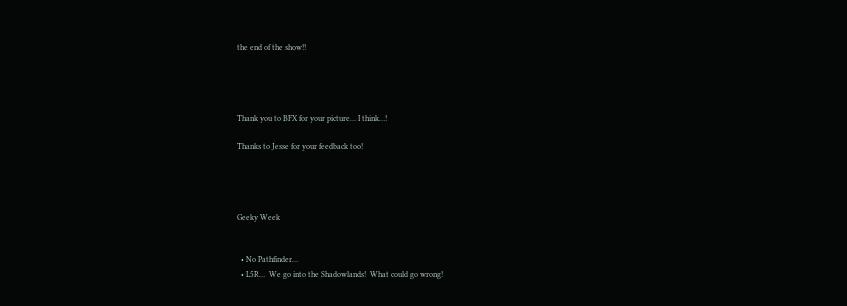the end of the show!!




Thank you to BFX for your picture… I think…!

Thanks to Jesse for your feedback too!




Geeky Week


  • No Pathfinder…
  • L5R…  We go into the Shadowlands!  What could go wrong!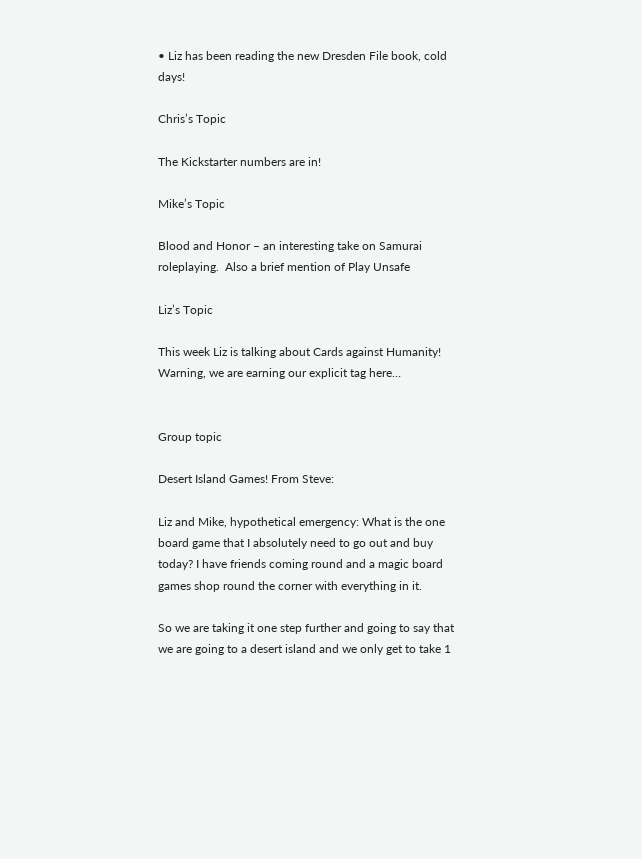• Liz has been reading the new Dresden File book, cold days!

Chris’s Topic

The Kickstarter numbers are in!

Mike’s Topic

Blood and Honor – an interesting take on Samurai roleplaying.  Also a brief mention of Play Unsafe

Liz’s Topic

This week Liz is talking about Cards against Humanity! Warning, we are earning our explicit tag here…


Group topic

Desert Island Games! From Steve:

Liz and Mike, hypothetical emergency: What is the one board game that I absolutely need to go out and buy today? I have friends coming round and a magic board games shop round the corner with everything in it.

So we are taking it one step further and going to say that we are going to a desert island and we only get to take 1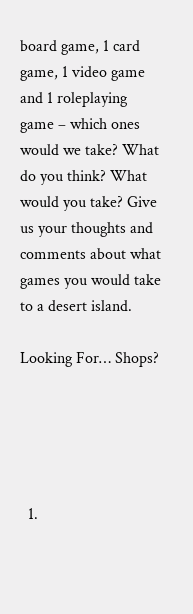board game, 1 card game, 1 video game and 1 roleplaying game – which ones would we take? What do you think? What would you take? Give us your thoughts and comments about what games you would take to a desert island.

Looking For… Shops?





  1.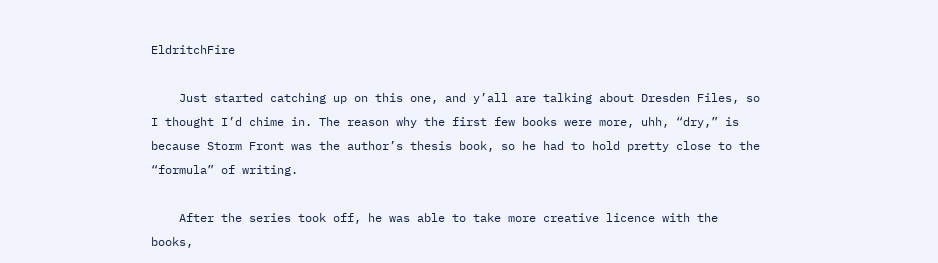EldritchFire

    Just started catching up on this one, and y’all are talking about Dresden Files, so I thought I’d chime in. The reason why the first few books were more, uhh, “dry,” is because Storm Front was the author’s thesis book, so he had to hold pretty close to the “formula” of writing.

    After the series took off, he was able to take more creative licence with the books,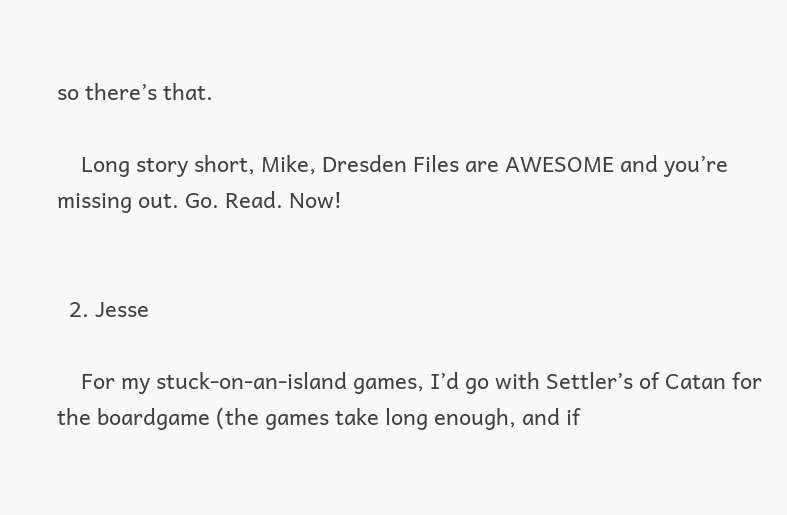so there’s that.

    Long story short, Mike, Dresden Files are AWESOME and you’re missing out. Go. Read. Now!


  2. Jesse

    For my stuck-on-an-island games, I’d go with Settler’s of Catan for the boardgame (the games take long enough, and if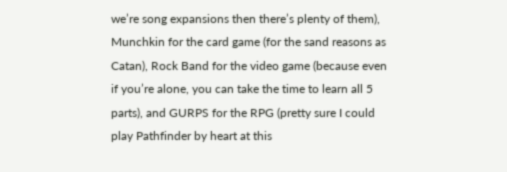we’re song expansions then there’s plenty of them), Munchkin for the card game (for the sand reasons as Catan), Rock Band for the video game (because even if you’re alone, you can take the time to learn all 5 parts), and GURPS for the RPG (pretty sure I could play Pathfinder by heart at this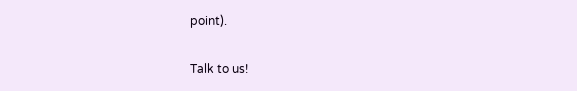point).

Talk to us!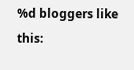%d bloggers like this: